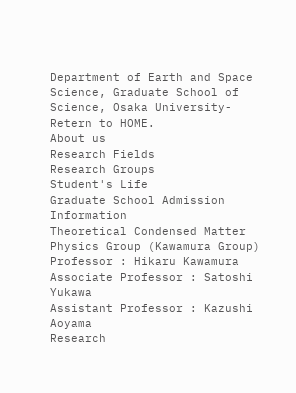Department of Earth and Space Science, Graduate School of Science, Osaka University-Retern to HOME.
About us
Research Fields
Research Groups
Student's Life
Graduate School Admission Information
Theoretical Condensed Matter Physics Group (Kawamura Group)
Professor : Hikaru Kawamura
Associate Professor : Satoshi Yukawa
Assistant Professor : Kazushi Aoyama
Research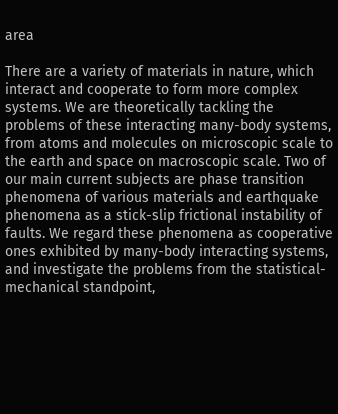area

There are a variety of materials in nature, which interact and cooperate to form more complex systems. We are theoretically tackling the problems of these interacting many-body systems, from atoms and molecules on microscopic scale to the earth and space on macroscopic scale. Two of our main current subjects are phase transition phenomena of various materials and earthquake phenomena as a stick-slip frictional instability of faults. We regard these phenomena as cooperative ones exhibited by many-body interacting systems, and investigate the problems from the statistical-mechanical standpoint,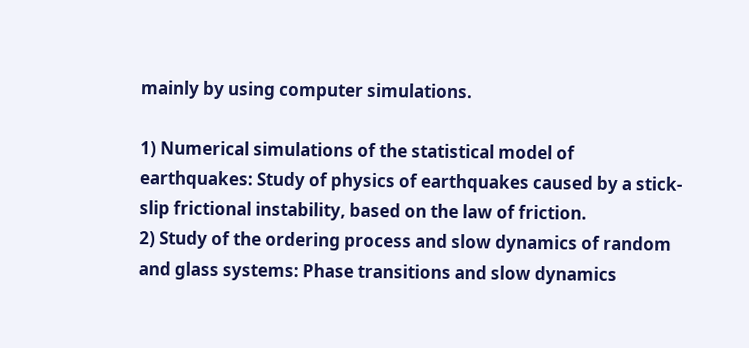mainly by using computer simulations.

1) Numerical simulations of the statistical model of earthquakes: Study of physics of earthquakes caused by a stick-slip frictional instability, based on the law of friction.
2) Study of the ordering process and slow dynamics of random and glass systems: Phase transitions and slow dynamics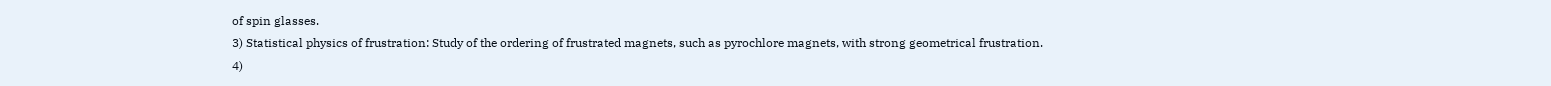of spin glasses.
3) Statistical physics of frustration: Study of the ordering of frustrated magnets, such as pyrochlore magnets, with strong geometrical frustration.
4)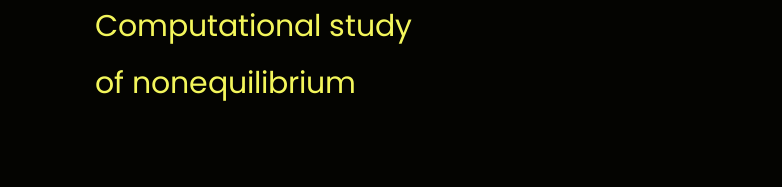Computational study of nonequilibrium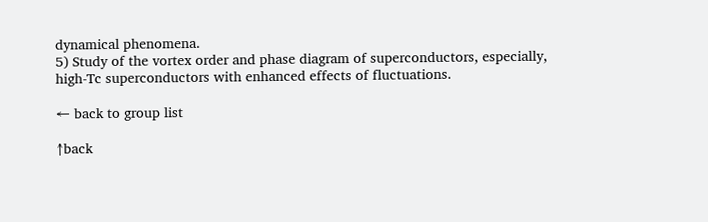dynamical phenomena.
5) Study of the vortex order and phase diagram of superconductors, especially, high-Tc superconductors with enhanced effects of fluctuations.

← back to group list

↑back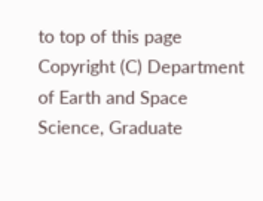to top of this page
Copyright (C) Department of Earth and Space Science, Graduate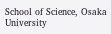School of Science, Osaka University